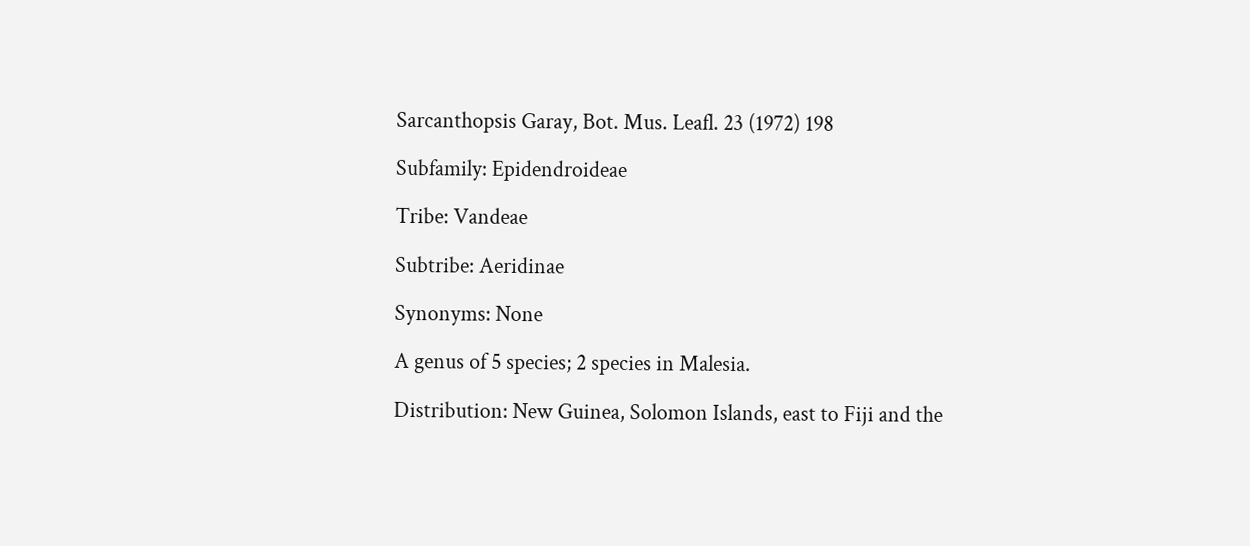Sarcanthopsis Garay, Bot. Mus. Leafl. 23 (1972) 198

Subfamily: Epidendroideae

Tribe: Vandeae

Subtribe: Aeridinae

Synonyms: None

A genus of 5 species; 2 species in Malesia.

Distribution: New Guinea, Solomon Islands, east to Fiji and the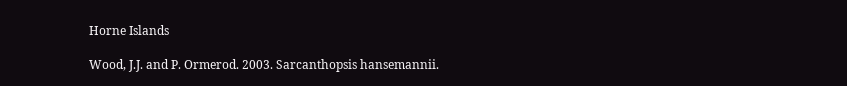Horne Islands

Wood, J.J. and P. Ormerod. 2003. Sarcanthopsis hansemannii.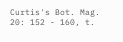Curtis's Bot. Mag. 20: 152 - 160, t.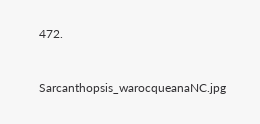472.


Sarcanthopsis_warocqueanaNC.jpg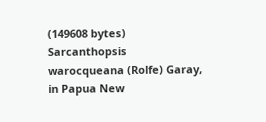(149608 bytes)
Sarcanthopsis warocqueana (Rolfe) Garay, in Papua New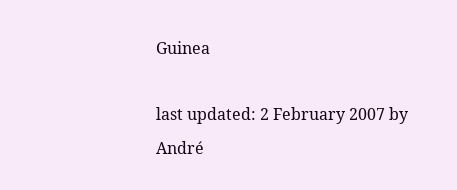Guinea

last updated: 2 February 2007 by André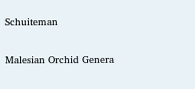Schuiteman

Malesian Orchid Genera